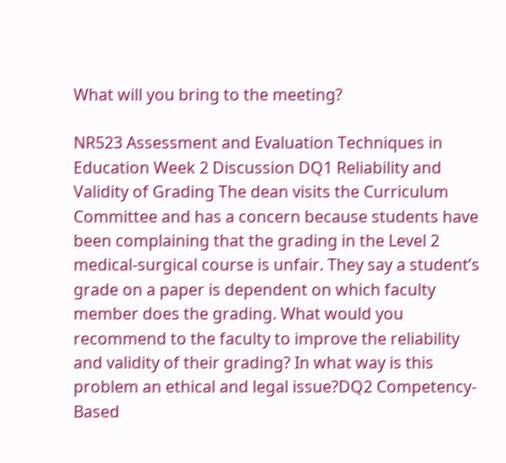What will you bring to the meeting?

NR523 Assessment and Evaluation Techniques in Education Week 2 Discussion DQ1 Reliability and Validity of Grading The dean visits the Curriculum Committee and has a concern because students have been complaining that the grading in the Level 2 medical-surgical course is unfair. They say a student’s grade on a paper is dependent on which faculty member does the grading. What would you recommend to the faculty to improve the reliability and validity of their grading? In what way is this problem an ethical and legal issue?DQ2 Competency-Based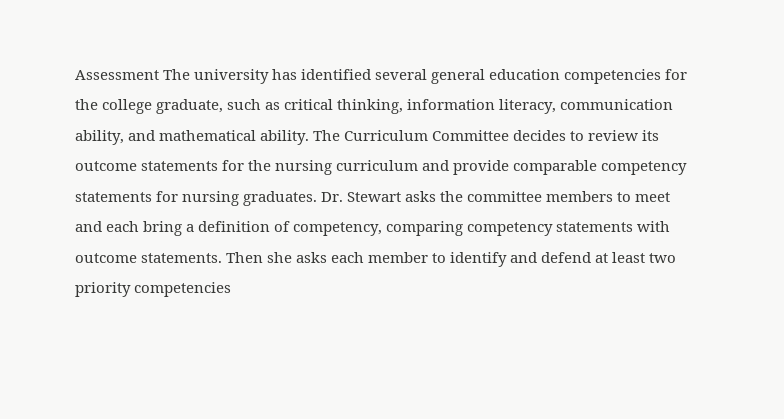Assessment The university has identified several general education competencies for the college graduate, such as critical thinking, information literacy, communication ability, and mathematical ability. The Curriculum Committee decides to review its outcome statements for the nursing curriculum and provide comparable competency statements for nursing graduates. Dr. Stewart asks the committee members to meet and each bring a definition of competency, comparing competency statements with outcome statements. Then she asks each member to identify and defend at least two priority competencies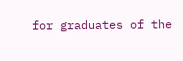for graduates of the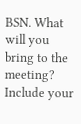BSN. What will you bring to the meeting? Include your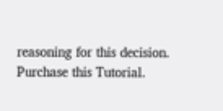reasoning for this decision.   Purchase this Tutorial.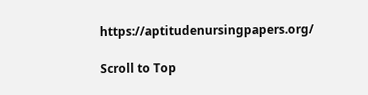https://aptitudenursingpapers.org/

Scroll to Top